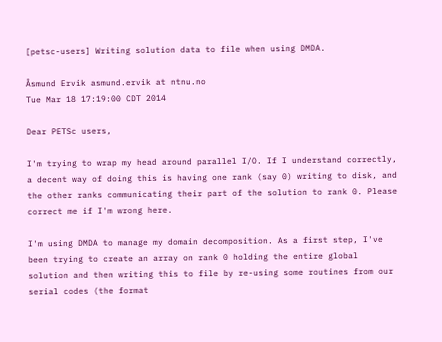[petsc-users] Writing solution data to file when using DMDA.

Åsmund Ervik asmund.ervik at ntnu.no
Tue Mar 18 17:19:00 CDT 2014

Dear PETSc users,

I'm trying to wrap my head around parallel I/O. If I understand correctly, a decent way of doing this is having one rank (say 0) writing to disk, and the other ranks communicating their part of the solution to rank 0. Please correct me if I'm wrong here.

I'm using DMDA to manage my domain decomposition. As a first step, I've been trying to create an array on rank 0 holding the entire global solution and then writing this to file by re-using some routines from our serial codes (the format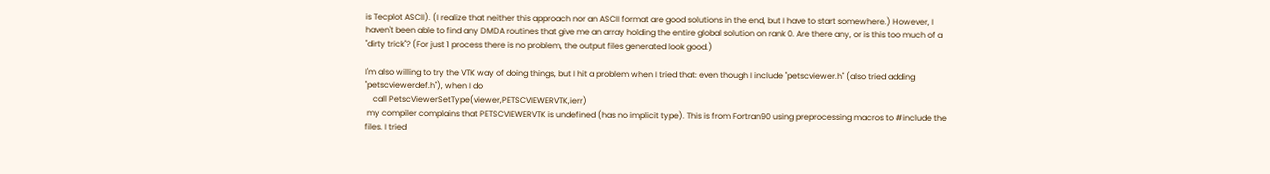is Tecplot ASCII). (I realize that neither this approach nor an ASCII format are good solutions in the end, but I have to start somewhere.) However, I haven't been able to find any DMDA routines that give me an array holding the entire global solution on rank 0. Are there any, or is this too much of a "dirty trick"? (For just 1 process there is no problem, the output files generated look good.)

I'm also willing to try the VTK way of doing things, but I hit a problem when I tried that: even though I include "petscviewer.h" (also tried adding "petscviewerdef.h"), when I do
    call PetscViewerSetType(viewer,PETSCVIEWERVTK,ierr)
 my compiler complains that PETSCVIEWERVTK is undefined (has no implicit type). This is from Fortran90 using preprocessing macros to #include the files. I tried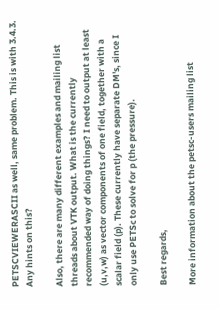PETSCVIEWERASCII as well, same problem. This is with 3.4.3. Any hints on this?

Also, there are many different examples and mailing list threads about VTK output. What is the currently recommended way of doing things? I need to output at least (u,v,w) as vector components of one field, together with a scalar field (p). These currently have separate DM's, since I only use PETSc to solve for p (the pressure).

Best regards,

More information about the petsc-users mailing list